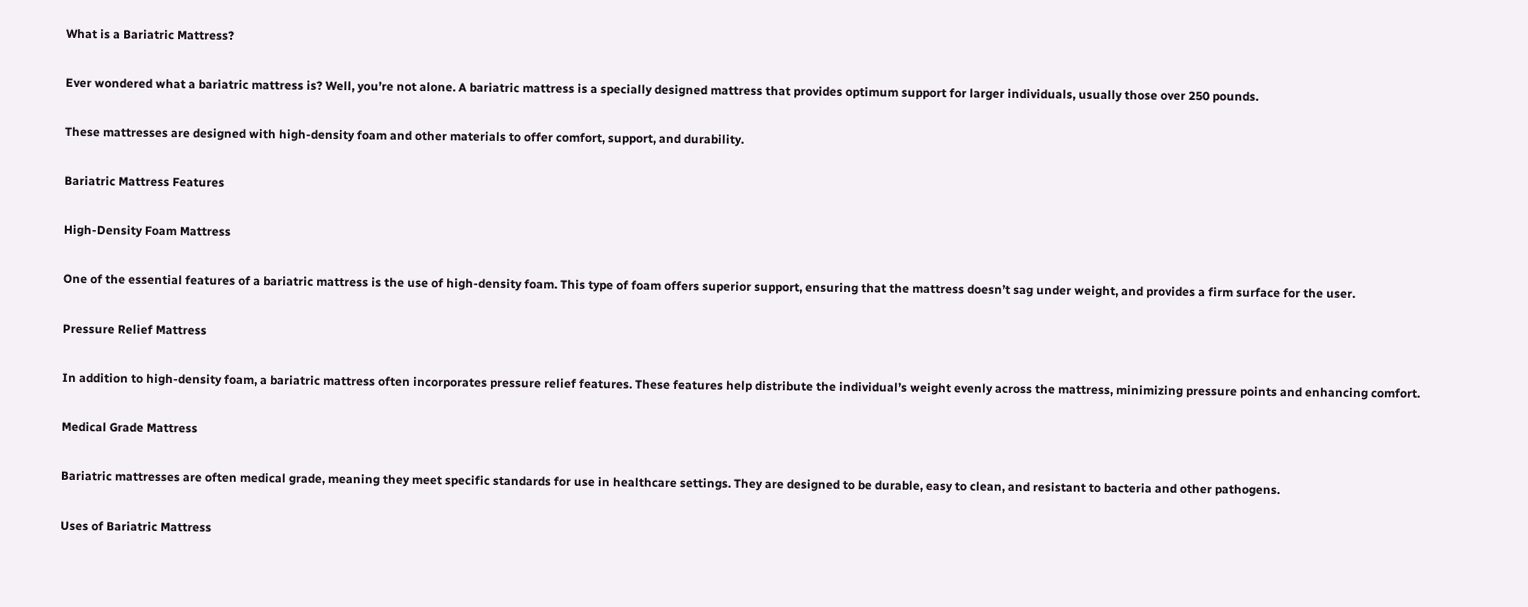What is a Bariatric Mattress?

Ever wondered what a bariatric mattress is? Well, you’re not alone. A bariatric mattress is a specially designed mattress that provides optimum support for larger individuals, usually those over 250 pounds.

These mattresses are designed with high-density foam and other materials to offer comfort, support, and durability.

Bariatric Mattress Features

High-Density Foam Mattress

One of the essential features of a bariatric mattress is the use of high-density foam. This type of foam offers superior support, ensuring that the mattress doesn’t sag under weight, and provides a firm surface for the user.

Pressure Relief Mattress

In addition to high-density foam, a bariatric mattress often incorporates pressure relief features. These features help distribute the individual’s weight evenly across the mattress, minimizing pressure points and enhancing comfort.

Medical Grade Mattress

Bariatric mattresses are often medical grade, meaning they meet specific standards for use in healthcare settings. They are designed to be durable, easy to clean, and resistant to bacteria and other pathogens.

Uses of Bariatric Mattress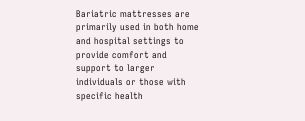Bariatric mattresses are primarily used in both home and hospital settings to provide comfort and support to larger individuals or those with specific health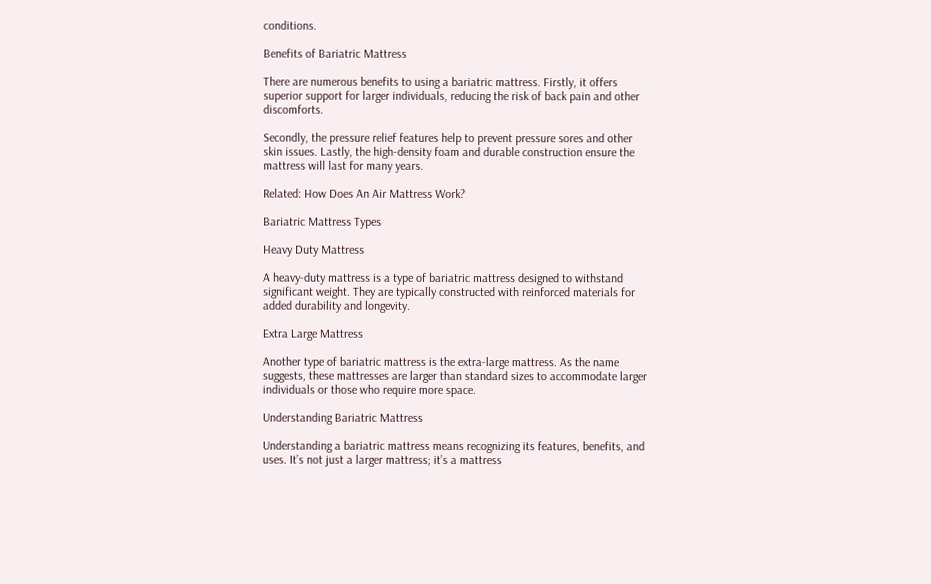conditions.

Benefits of Bariatric Mattress

There are numerous benefits to using a bariatric mattress. Firstly, it offers superior support for larger individuals, reducing the risk of back pain and other discomforts.

Secondly, the pressure relief features help to prevent pressure sores and other skin issues. Lastly, the high-density foam and durable construction ensure the mattress will last for many years.

Related: How Does An Air Mattress Work?

Bariatric Mattress Types

Heavy Duty Mattress

A heavy-duty mattress is a type of bariatric mattress designed to withstand significant weight. They are typically constructed with reinforced materials for added durability and longevity.

Extra Large Mattress

Another type of bariatric mattress is the extra-large mattress. As the name suggests, these mattresses are larger than standard sizes to accommodate larger individuals or those who require more space.

Understanding Bariatric Mattress

Understanding a bariatric mattress means recognizing its features, benefits, and uses. It’s not just a larger mattress; it’s a mattress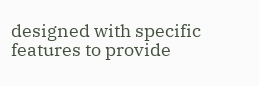designed with specific features to provide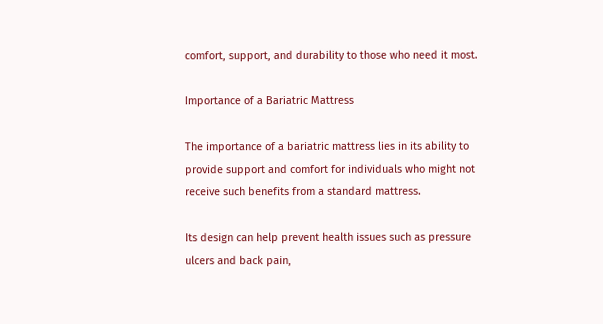comfort, support, and durability to those who need it most.

Importance of a Bariatric Mattress

The importance of a bariatric mattress lies in its ability to provide support and comfort for individuals who might not receive such benefits from a standard mattress.

Its design can help prevent health issues such as pressure ulcers and back pain,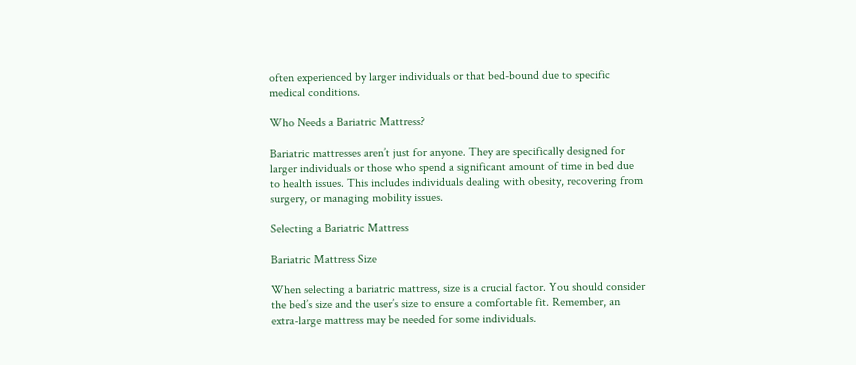often experienced by larger individuals or that bed-bound due to specific medical conditions.

Who Needs a Bariatric Mattress?

Bariatric mattresses aren’t just for anyone. They are specifically designed for larger individuals or those who spend a significant amount of time in bed due to health issues. This includes individuals dealing with obesity, recovering from surgery, or managing mobility issues.

Selecting a Bariatric Mattress

Bariatric Mattress Size

When selecting a bariatric mattress, size is a crucial factor. You should consider the bed’s size and the user’s size to ensure a comfortable fit. Remember, an extra-large mattress may be needed for some individuals.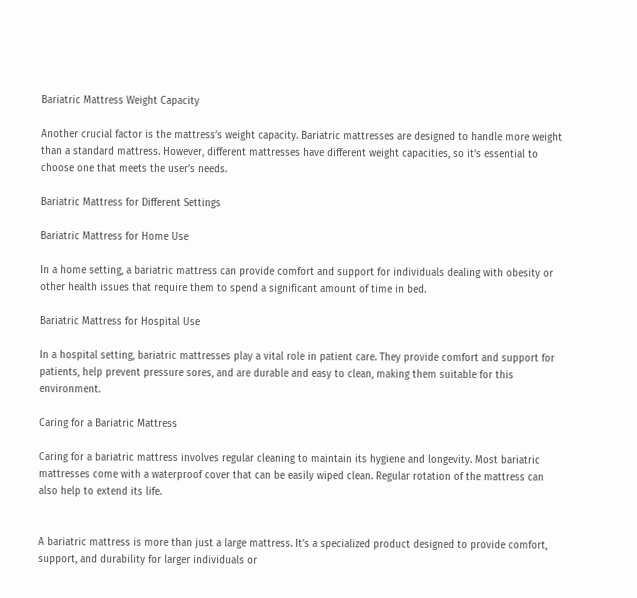Bariatric Mattress Weight Capacity

Another crucial factor is the mattress’s weight capacity. Bariatric mattresses are designed to handle more weight than a standard mattress. However, different mattresses have different weight capacities, so it’s essential to choose one that meets the user’s needs.

Bariatric Mattress for Different Settings

Bariatric Mattress for Home Use

In a home setting, a bariatric mattress can provide comfort and support for individuals dealing with obesity or other health issues that require them to spend a significant amount of time in bed.

Bariatric Mattress for Hospital Use

In a hospital setting, bariatric mattresses play a vital role in patient care. They provide comfort and support for patients, help prevent pressure sores, and are durable and easy to clean, making them suitable for this environment.

Caring for a Bariatric Mattress

Caring for a bariatric mattress involves regular cleaning to maintain its hygiene and longevity. Most bariatric mattresses come with a waterproof cover that can be easily wiped clean. Regular rotation of the mattress can also help to extend its life.


A bariatric mattress is more than just a large mattress. It’s a specialized product designed to provide comfort, support, and durability for larger individuals or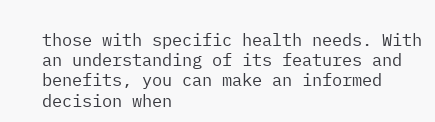those with specific health needs. With an understanding of its features and benefits, you can make an informed decision when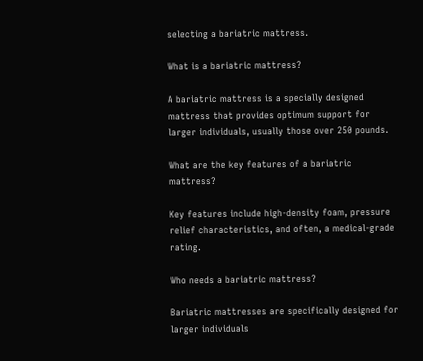selecting a bariatric mattress.

What is a bariatric mattress?

A bariatric mattress is a specially designed mattress that provides optimum support for larger individuals, usually those over 250 pounds.

What are the key features of a bariatric mattress?

Key features include high-density foam, pressure relief characteristics, and often, a medical-grade rating.

Who needs a bariatric mattress?

Bariatric mattresses are specifically designed for larger individuals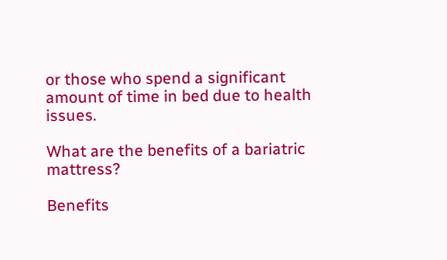or those who spend a significant amount of time in bed due to health issues.

What are the benefits of a bariatric mattress?

Benefits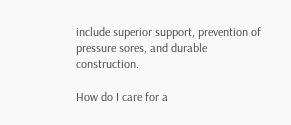include superior support, prevention of pressure sores, and durable construction.

How do I care for a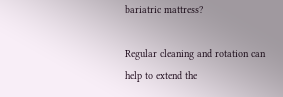bariatric mattress?

Regular cleaning and rotation can help to extend the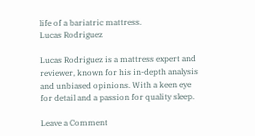life of a bariatric mattress.
Lucas Rodriguez

Lucas Rodriguez is a mattress expert and reviewer, known for his in-depth analysis and unbiased opinions. With a keen eye for detail and a passion for quality sleep.

Leave a Comment